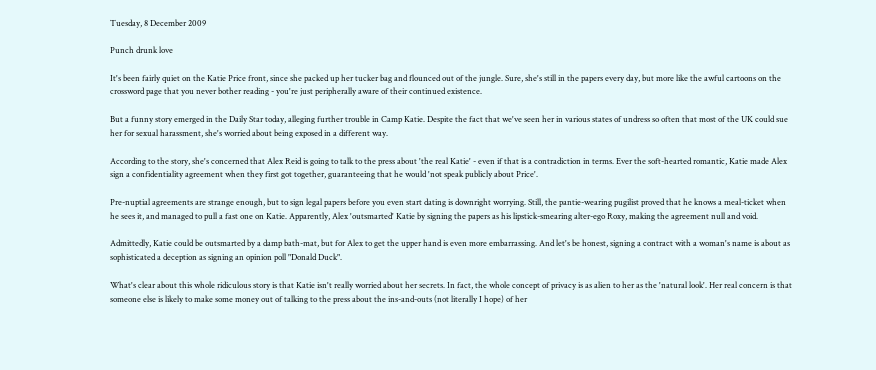Tuesday, 8 December 2009

Punch drunk love

It's been fairly quiet on the Katie Price front, since she packed up her tucker bag and flounced out of the jungle. Sure, she's still in the papers every day, but more like the awful cartoons on the crossword page that you never bother reading - you're just peripherally aware of their continued existence.

But a funny story emerged in the Daily Star today, alleging further trouble in Camp Katie. Despite the fact that we've seen her in various states of undress so often that most of the UK could sue her for sexual harassment, she's worried about being exposed in a different way.

According to the story, she's concerned that Alex Reid is going to talk to the press about 'the real Katie' - even if that is a contradiction in terms. Ever the soft-hearted romantic, Katie made Alex sign a confidentiality agreement when they first got together, guaranteeing that he would 'not speak publicly about Price'.

Pre-nuptial agreements are strange enough, but to sign legal papers before you even start dating is downright worrying. Still, the pantie-wearing pugilist proved that he knows a meal-ticket when he sees it, and managed to pull a fast one on Katie. Apparently, Alex 'outsmarted' Katie by signing the papers as his lipstick-smearing alter-ego Roxy, making the agreement null and void.

Admittedly, Katie could be outsmarted by a damp bath-mat, but for Alex to get the upper hand is even more embarrassing. And let's be honest, signing a contract with a woman's name is about as sophisticated a deception as signing an opinion poll "Donald Duck".

What's clear about this whole ridiculous story is that Katie isn't really worried about her secrets. In fact, the whole concept of privacy is as alien to her as the 'natural look'. Her real concern is that someone else is likely to make some money out of talking to the press about the ins-and-outs (not literally I hope) of her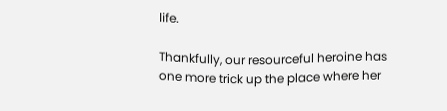life.

Thankfully, our resourceful heroine has one more trick up the place where her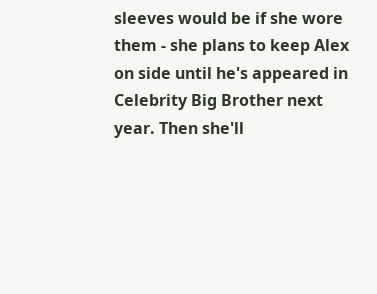sleeves would be if she wore them - she plans to keep Alex on side until he's appeared in Celebrity Big Brother next year. Then she'll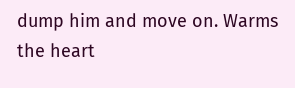dump him and move on. Warms the heart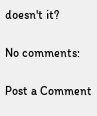doesn't it?

No comments:

Post a Comment